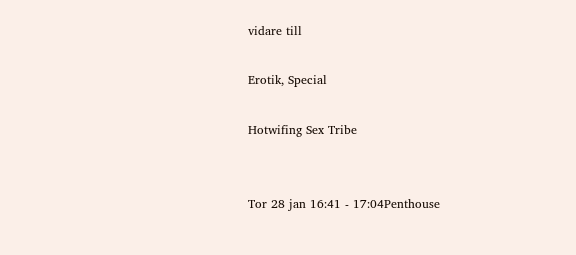vidare till

Erotik, Special

Hotwifing Sex Tribe


Tor 28 jan 16:41 - 17:04Penthouse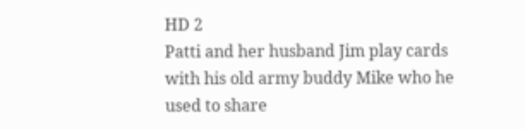HD 2
Patti and her husband Jim play cards with his old army buddy Mike who he used to share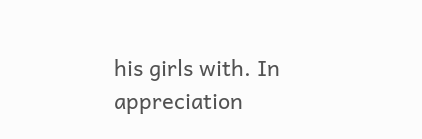his girls with. In appreciation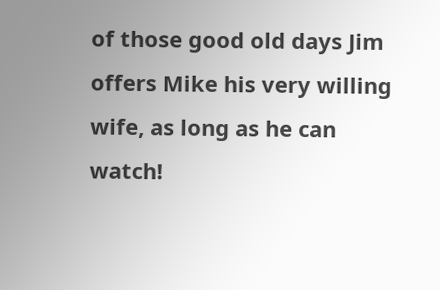of those good old days Jim offers Mike his very willing wife, as long as he can watch!